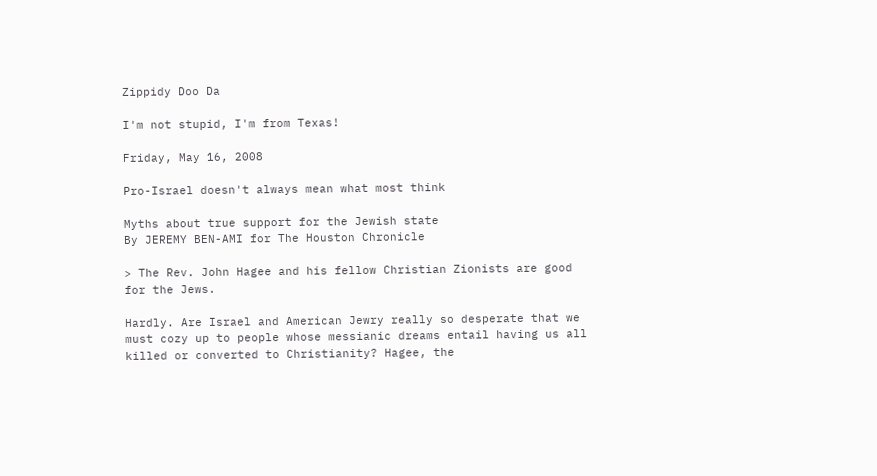Zippidy Doo Da

I'm not stupid, I'm from Texas!

Friday, May 16, 2008

Pro-Israel doesn't always mean what most think

Myths about true support for the Jewish state
By JEREMY BEN-AMI for The Houston Chronicle

> The Rev. John Hagee and his fellow Christian Zionists are good for the Jews.

Hardly. Are Israel and American Jewry really so desperate that we must cozy up to people whose messianic dreams entail having us all killed or converted to Christianity? Hagee, the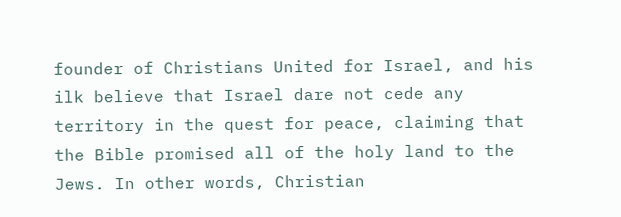founder of Christians United for Israel, and his ilk believe that Israel dare not cede any territory in the quest for peace, claiming that the Bible promised all of the holy land to the Jews. In other words, Christian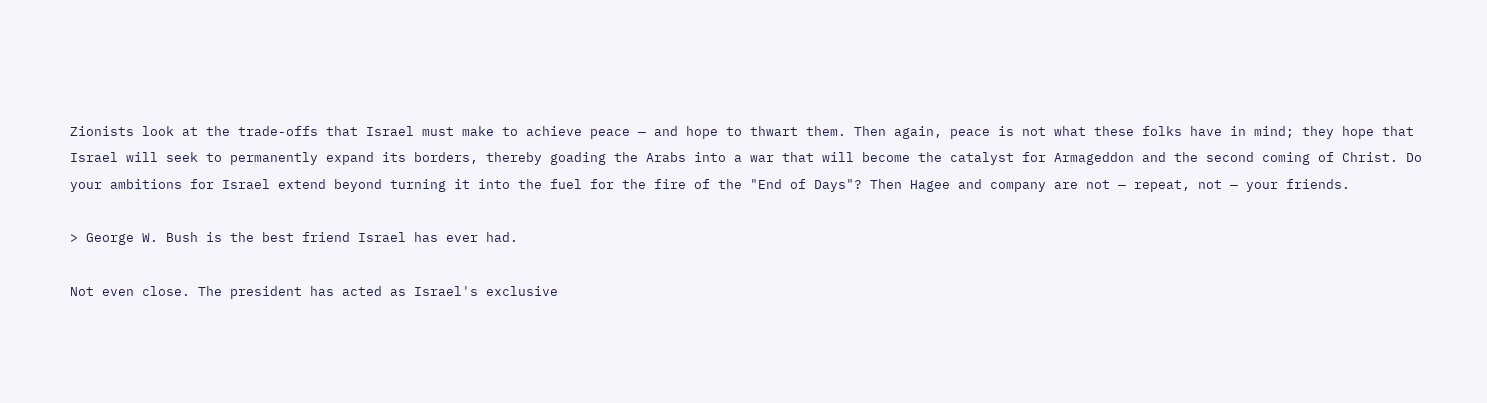Zionists look at the trade-offs that Israel must make to achieve peace — and hope to thwart them. Then again, peace is not what these folks have in mind; they hope that Israel will seek to permanently expand its borders, thereby goading the Arabs into a war that will become the catalyst for Armageddon and the second coming of Christ. Do your ambitions for Israel extend beyond turning it into the fuel for the fire of the "End of Days"? Then Hagee and company are not — repeat, not — your friends.

> George W. Bush is the best friend Israel has ever had.

Not even close. The president has acted as Israel's exclusive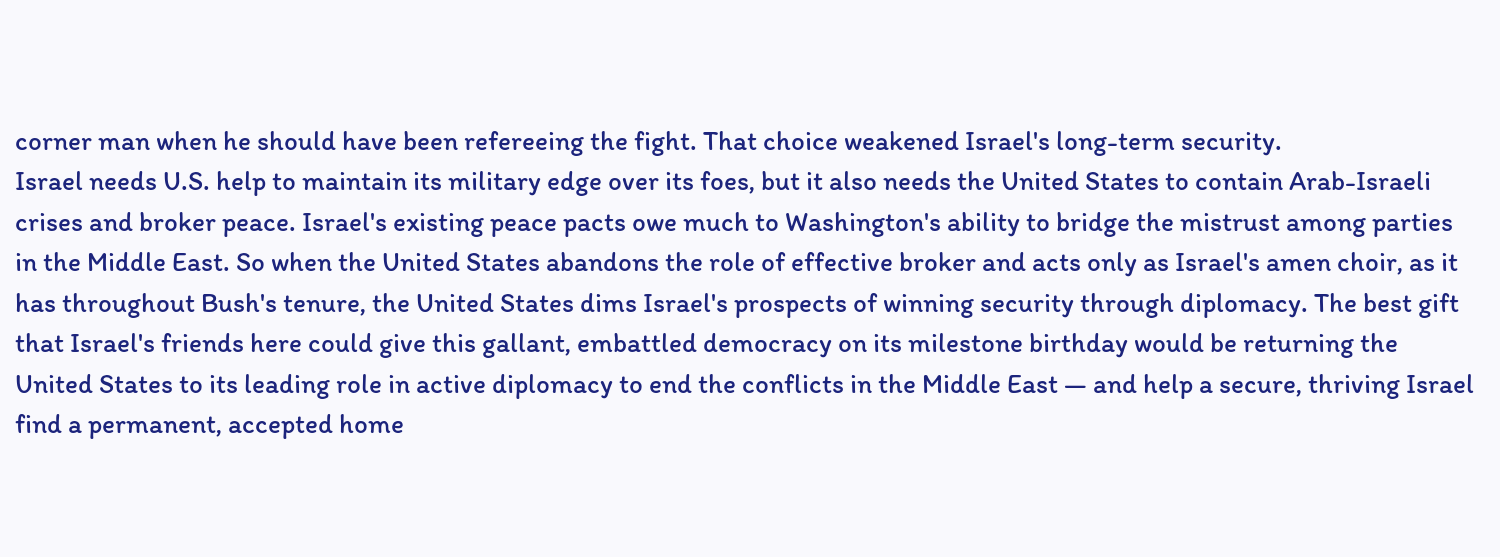corner man when he should have been refereeing the fight. That choice weakened Israel's long-term security.
Israel needs U.S. help to maintain its military edge over its foes, but it also needs the United States to contain Arab-Israeli crises and broker peace. Israel's existing peace pacts owe much to Washington's ability to bridge the mistrust among parties in the Middle East. So when the United States abandons the role of effective broker and acts only as Israel's amen choir, as it has throughout Bush's tenure, the United States dims Israel's prospects of winning security through diplomacy. The best gift that Israel's friends here could give this gallant, embattled democracy on its milestone birthday would be returning the United States to its leading role in active diplomacy to end the conflicts in the Middle East — and help a secure, thriving Israel find a permanent, accepted home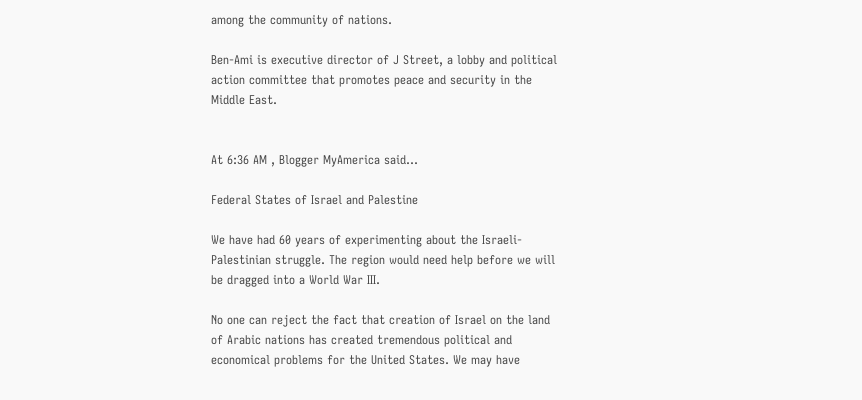among the community of nations.

Ben-Ami is executive director of J Street, a lobby and political action committee that promotes peace and security in the Middle East.


At 6:36 AM , Blogger MyAmerica said...

Federal States of Israel and Palestine

We have had 60 years of experimenting about the Israeli- Palestinian struggle. The region would need help before we will be dragged into a World War III.

No one can reject the fact that creation of Israel on the land of Arabic nations has created tremendous political and economical problems for the United States. We may have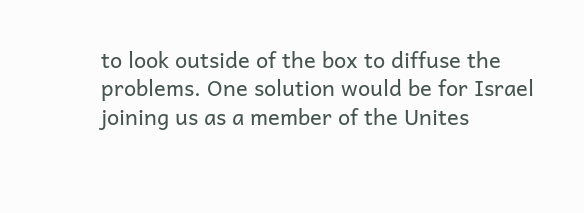to look outside of the box to diffuse the problems. One solution would be for Israel joining us as a member of the Unites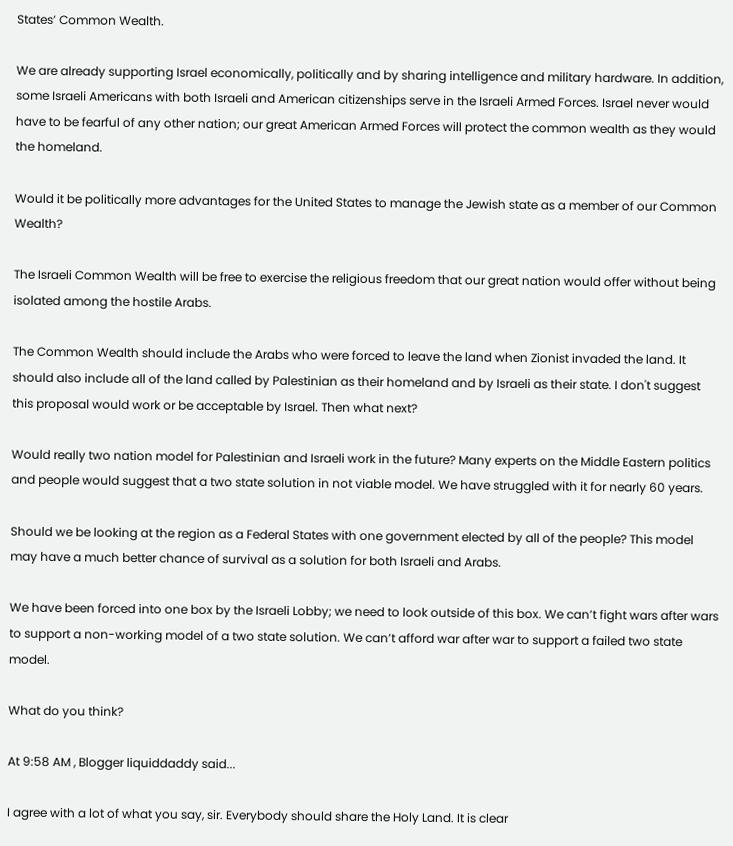States’ Common Wealth.

We are already supporting Israel economically, politically and by sharing intelligence and military hardware. In addition, some Israeli Americans with both Israeli and American citizenships serve in the Israeli Armed Forces. Israel never would have to be fearful of any other nation; our great American Armed Forces will protect the common wealth as they would the homeland.

Would it be politically more advantages for the United States to manage the Jewish state as a member of our Common Wealth?

The Israeli Common Wealth will be free to exercise the religious freedom that our great nation would offer without being isolated among the hostile Arabs.

The Common Wealth should include the Arabs who were forced to leave the land when Zionist invaded the land. It should also include all of the land called by Palestinian as their homeland and by Israeli as their state. I don't suggest this proposal would work or be acceptable by Israel. Then what next?

Would really two nation model for Palestinian and Israeli work in the future? Many experts on the Middle Eastern politics and people would suggest that a two state solution in not viable model. We have struggled with it for nearly 60 years.

Should we be looking at the region as a Federal States with one government elected by all of the people? This model may have a much better chance of survival as a solution for both Israeli and Arabs.

We have been forced into one box by the Israeli Lobby; we need to look outside of this box. We can’t fight wars after wars to support a non-working model of a two state solution. We can’t afford war after war to support a failed two state model.

What do you think?

At 9:58 AM , Blogger liquiddaddy said...

I agree with a lot of what you say, sir. Everybody should share the Holy Land. It is clear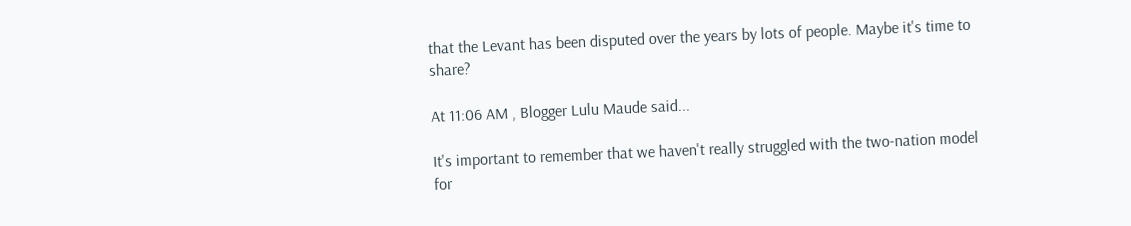that the Levant has been disputed over the years by lots of people. Maybe it's time to share?

At 11:06 AM , Blogger Lulu Maude said...

It's important to remember that we haven't really struggled with the two-nation model for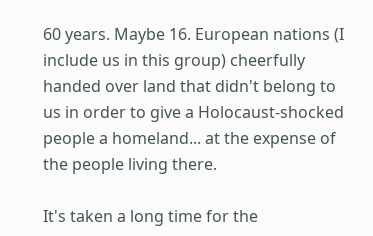60 years. Maybe 16. European nations (I include us in this group) cheerfully handed over land that didn't belong to us in order to give a Holocaust-shocked people a homeland... at the expense of the people living there.

It's taken a long time for the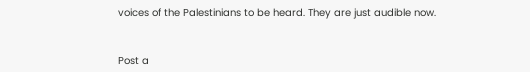voices of the Palestinians to be heard. They are just audible now.


Post a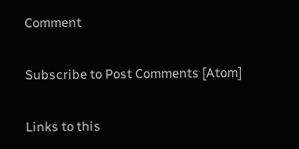Comment

Subscribe to Post Comments [Atom]

Links to this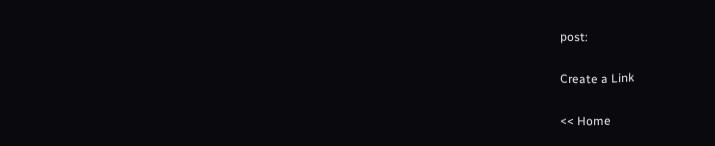post:

Create a Link

<< Home